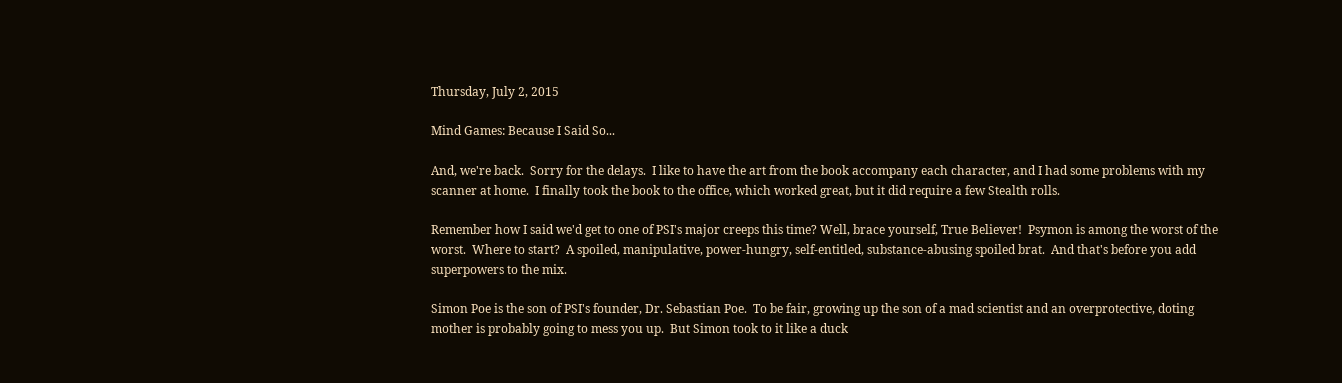Thursday, July 2, 2015

Mind Games: Because I Said So...

And, we're back.  Sorry for the delays.  I like to have the art from the book accompany each character, and I had some problems with my scanner at home.  I finally took the book to the office, which worked great, but it did require a few Stealth rolls.

Remember how I said we'd get to one of PSI's major creeps this time? Well, brace yourself, True Believer!  Psymon is among the worst of the worst.  Where to start?  A spoiled, manipulative, power-hungry, self-entitled, substance-abusing spoiled brat.  And that's before you add superpowers to the mix.

Simon Poe is the son of PSI's founder, Dr. Sebastian Poe.  To be fair, growing up the son of a mad scientist and an overprotective, doting mother is probably going to mess you up.  But Simon took to it like a duck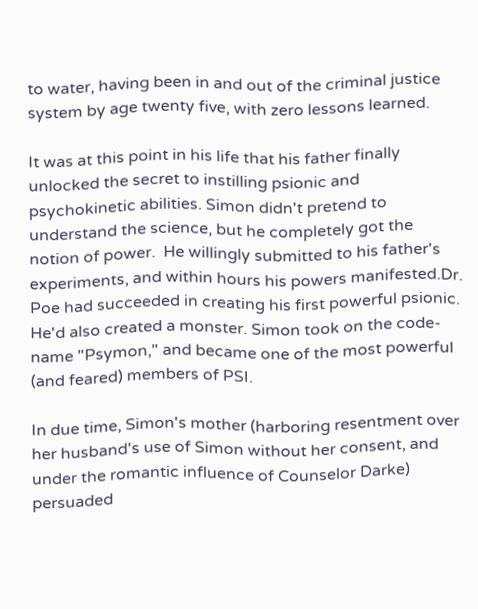to water, having been in and out of the criminal justice system by age twenty five, with zero lessons learned.

It was at this point in his life that his father finally unlocked the secret to instilling psionic and psychokinetic abilities. Simon didn't pretend to understand the science, but he completely got the notion of power.  He willingly submitted to his father's experiments, and within hours his powers manifested.Dr. Poe had succeeded in creating his first powerful psionic.  He'd also created a monster. Simon took on the code-name "Psymon," and became one of the most powerful (and feared) members of PSI.

In due time, Simon's mother (harboring resentment over her husband's use of Simon without her consent, and under the romantic influence of Counselor Darke) persuaded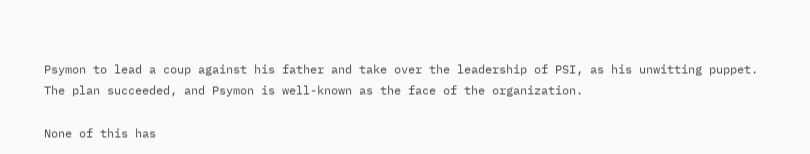Psymon to lead a coup against his father and take over the leadership of PSI, as his unwitting puppet.  The plan succeeded, and Psymon is well-known as the face of the organization.

None of this has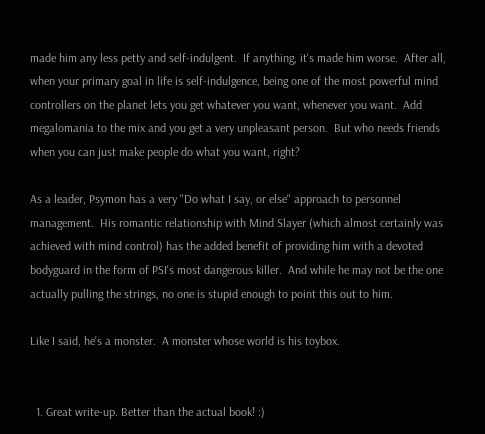made him any less petty and self-indulgent.  If anything, it's made him worse.  After all, when your primary goal in life is self-indulgence, being one of the most powerful mind controllers on the planet lets you get whatever you want, whenever you want.  Add megalomania to the mix and you get a very unpleasant person.  But who needs friends when you can just make people do what you want, right?

As a leader, Psymon has a very "Do what I say, or else" approach to personnel management.  His romantic relationship with Mind Slayer (which almost certainly was achieved with mind control) has the added benefit of providing him with a devoted bodyguard in the form of PSI's most dangerous killer.  And while he may not be the one actually pulling the strings, no one is stupid enough to point this out to him.

Like I said, he's a monster.  A monster whose world is his toybox.


  1. Great write-up. Better than the actual book! :)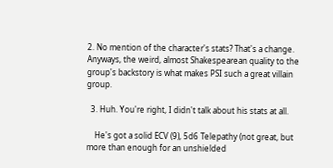2. No mention of the character's stats? That's a change. Anyways, the weird, almost Shakespearean quality to the group's backstory is what makes PSI such a great villain group.

  3. Huh. You're right, I didn't talk about his stats at all.

    He's got a solid ECV (9), 5d6 Telepathy (not great, but more than enough for an unshielded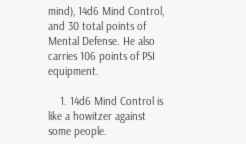mind), 14d6 Mind Control, and 30 total points of Mental Defense. He also carries 106 points of PSI equipment.

    1. 14d6 Mind Control is like a howitzer against some people.